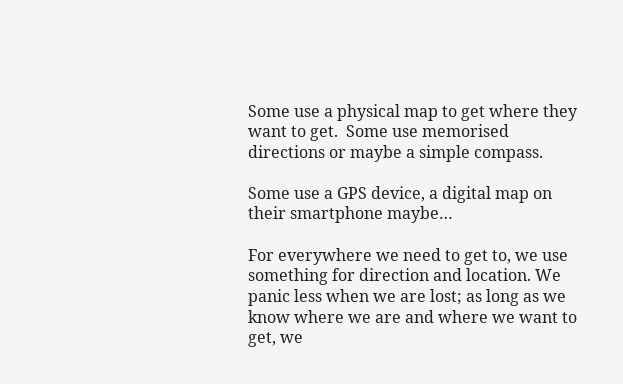Some use a physical map to get where they want to get.  Some use memorised directions or maybe a simple compass.

Some use a GPS device, a digital map on their smartphone maybe…

For everywhere we need to get to, we use something for direction and location. We panic less when we are lost; as long as we know where we are and where we want to get, we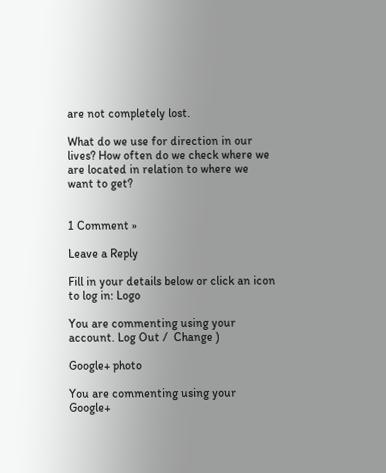are not completely lost.

What do we use for direction in our lives? How often do we check where we are located in relation to where we want to get?


1 Comment »

Leave a Reply

Fill in your details below or click an icon to log in: Logo

You are commenting using your account. Log Out /  Change )

Google+ photo

You are commenting using your Google+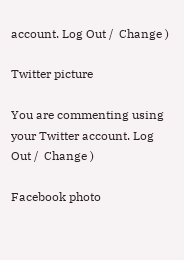account. Log Out /  Change )

Twitter picture

You are commenting using your Twitter account. Log Out /  Change )

Facebook photo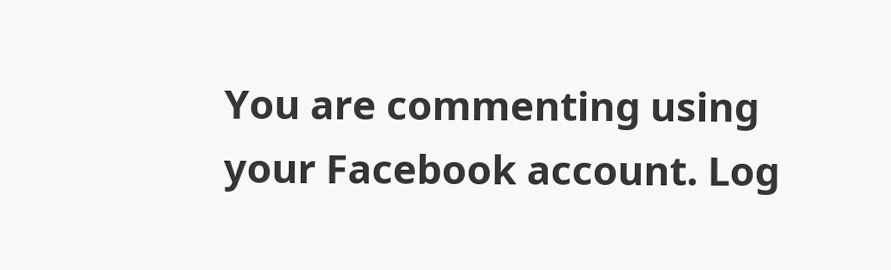You are commenting using your Facebook account. Log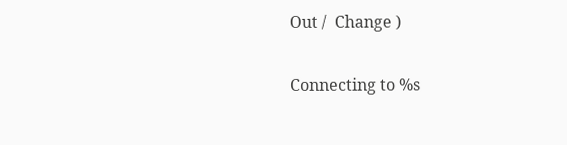Out /  Change )

Connecting to %s